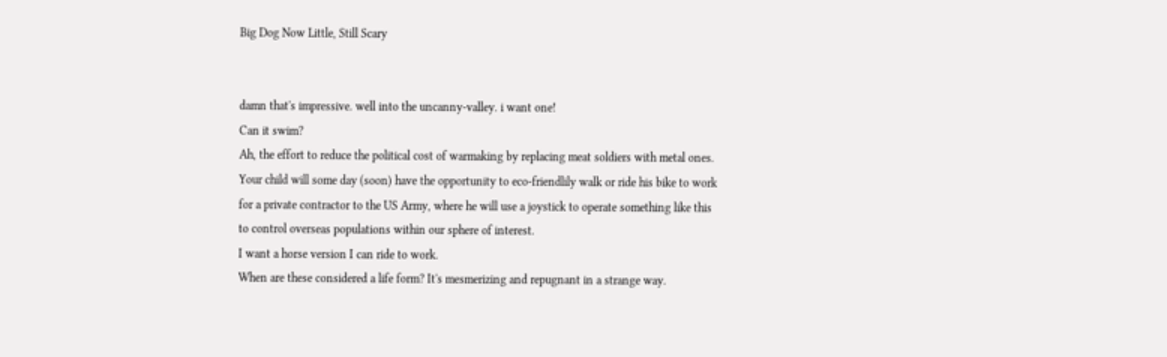Big Dog Now Little, Still Scary


damn that's impressive. well into the uncanny-valley. i want one!
Can it swim?
Ah, the effort to reduce the political cost of warmaking by replacing meat soldiers with metal ones. Your child will some day (soon) have the opportunity to eco-friendlily walk or ride his bike to work for a private contractor to the US Army, where he will use a joystick to operate something like this to control overseas populations within our sphere of interest.
I want a horse version I can ride to work.
When are these considered a life form? It's mesmerizing and repugnant in a strange way.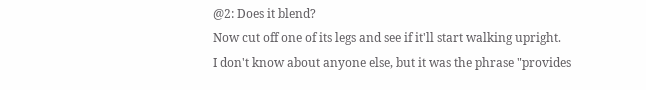@2: Does it blend?
Now cut off one of its legs and see if it'll start walking upright.
I don't know about anyone else, but it was the phrase "provides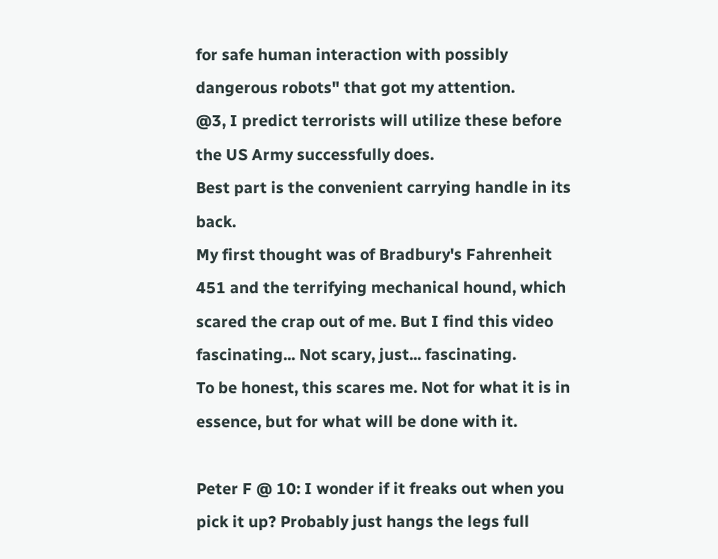for safe human interaction with possibly dangerous robots" that got my attention.
@3, I predict terrorists will utilize these before the US Army successfully does.
Best part is the convenient carrying handle in its back.
My first thought was of Bradbury's Fahrenheit 451 and the terrifying mechanical hound, which scared the crap out of me. But I find this video fascinating... Not scary, just... fascinating.
To be honest, this scares me. Not for what it is in essence, but for what will be done with it.

Peter F @ 10: I wonder if it freaks out when you pick it up? Probably just hangs the legs full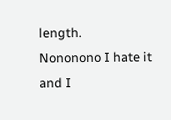length.
Nononono I hate it and I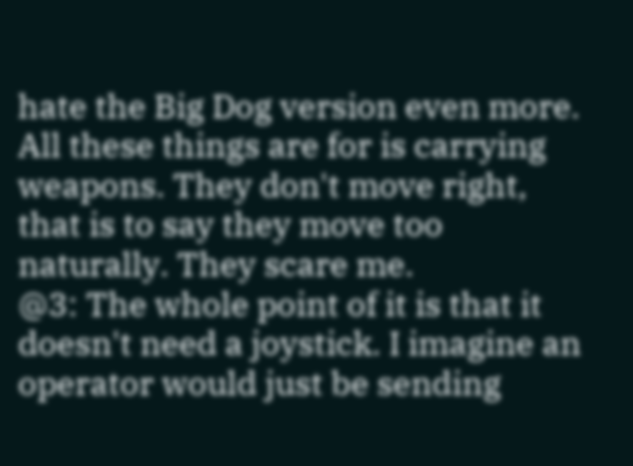hate the Big Dog version even more. All these things are for is carrying weapons. They don't move right, that is to say they move too naturally. They scare me.
@3: The whole point of it is that it doesn't need a joystick. I imagine an operator would just be sending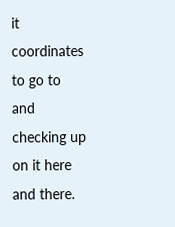it coordinates to go to and checking up on it here and there.